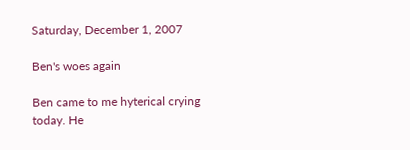Saturday, December 1, 2007

Ben's woes again

Ben came to me hyterical crying today. He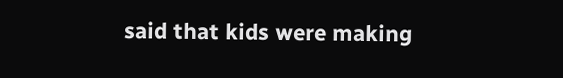said that kids were making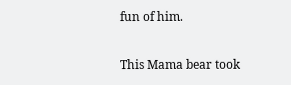fun of him.

This Mama bear took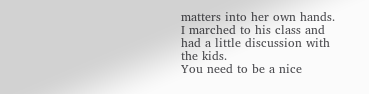matters into her own hands.
I marched to his class and had a little discussion with the kids.
You need to be a nice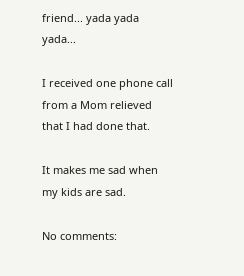friend... yada yada yada...

I received one phone call from a Mom relieved that I had done that.

It makes me sad when my kids are sad.

No comments: